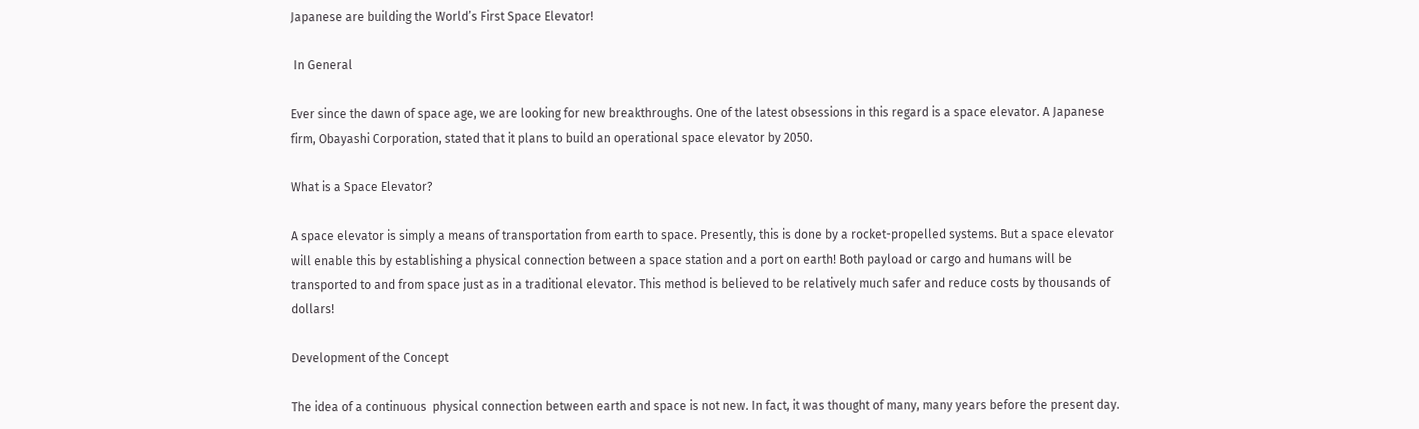Japanese are building the World’s First Space Elevator!

 In General

Ever since the dawn of space age, we are looking for new breakthroughs. One of the latest obsessions in this regard is a space elevator. A Japanese firm, Obayashi Corporation, stated that it plans to build an operational space elevator by 2050.

What is a Space Elevator?

A space elevator is simply a means of transportation from earth to space. Presently, this is done by a rocket-propelled systems. But a space elevator will enable this by establishing a physical connection between a space station and a port on earth! Both payload or cargo and humans will be transported to and from space just as in a traditional elevator. This method is believed to be relatively much safer and reduce costs by thousands of dollars!

Development of the Concept

The idea of a continuous  physical connection between earth and space is not new. In fact, it was thought of many, many years before the present day.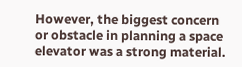However, the biggest concern or obstacle in planning a space elevator was a strong material.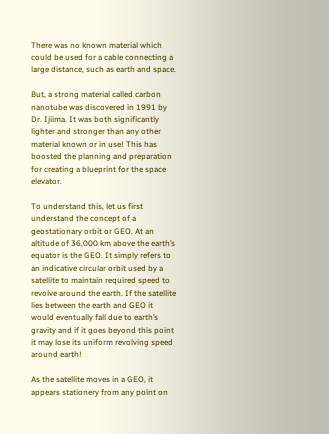There was no known material which could be used for a cable connecting a large distance, such as earth and space.

But, a strong material called carbon nanotube was discovered in 1991 by Dr. Ijiima. It was both significantly lighter and stronger than any other material known or in use! This has boosted the planning and preparation for creating a blueprint for the space elevator.

To understand this, let us first understand the concept of a geostationary orbit or GEO. At an altitude of 36,000 km above the earth’s equator is the GEO. It simply refers to an indicative circular orbit used by a satellite to maintain required speed to revolve around the earth. If the satellite lies between the earth and GEO it would eventually fall due to earth’s gravity and if it goes beyond this point it may lose its uniform revolving speed around earth!

As the satellite moves in a GEO, it appears stationery from any point on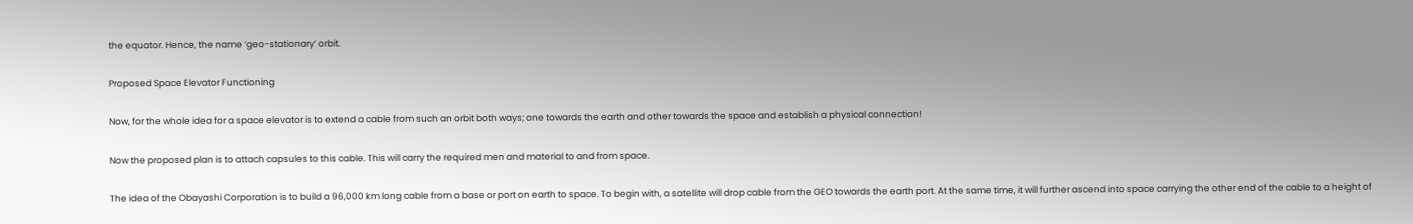the equator. Hence, the name ‘geo-stationary’ orbit.

Proposed Space Elevator Functioning

Now, for the whole idea for a space elevator is to extend a cable from such an orbit both ways; one towards the earth and other towards the space and establish a physical connection!

Now the proposed plan is to attach capsules to this cable. This will carry the required men and material to and from space.

The idea of the Obayashi Corporation is to build a 96,000 km long cable from a base or port on earth to space. To begin with, a satellite will drop cable from the GEO towards the earth port. At the same time, it will further ascend into space carrying the other end of the cable to a height of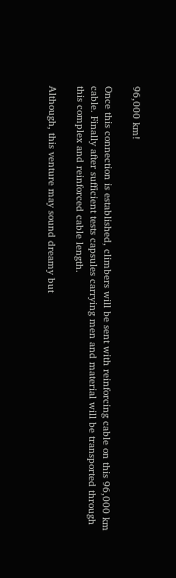96,000 km!

Once this connection is established, climbers will be sent with reinforcing cable on this 96,000 km cable. Finally after sufficient tests capsules carrying men and material will be transported through this complex and reinforced cable length.

Although, this venture may sound dreamy but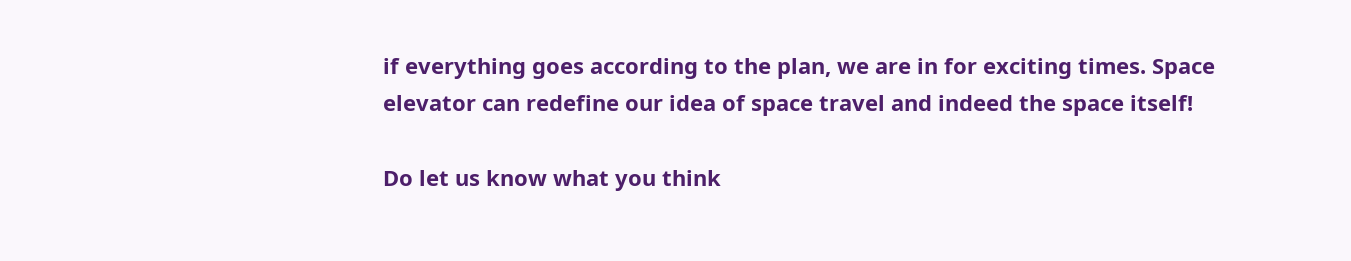if everything goes according to the plan, we are in for exciting times. Space elevator can redefine our idea of space travel and indeed the space itself!

Do let us know what you think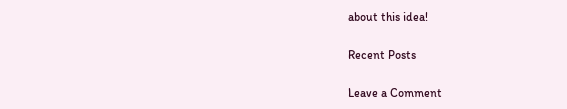about this idea!

Recent Posts

Leave a Comment